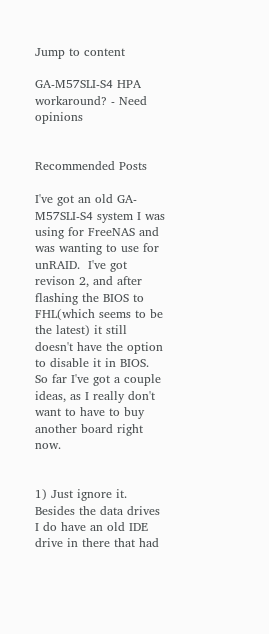Jump to content

GA-M57SLI-S4 HPA workaround? - Need opinions


Recommended Posts

I've got an old GA-M57SLI-S4 system I was using for FreeNAS and was wanting to use for unRAID.  I've got revison 2, and after flashing the BIOS to FHL(which seems to be the latest) it still doesn't have the option to disable it in BIOS.  So far I've got a couple ideas, as I really don't want to have to buy another board right now.


1) Just ignore it.  Besides the data drives I do have an old IDE drive in there that had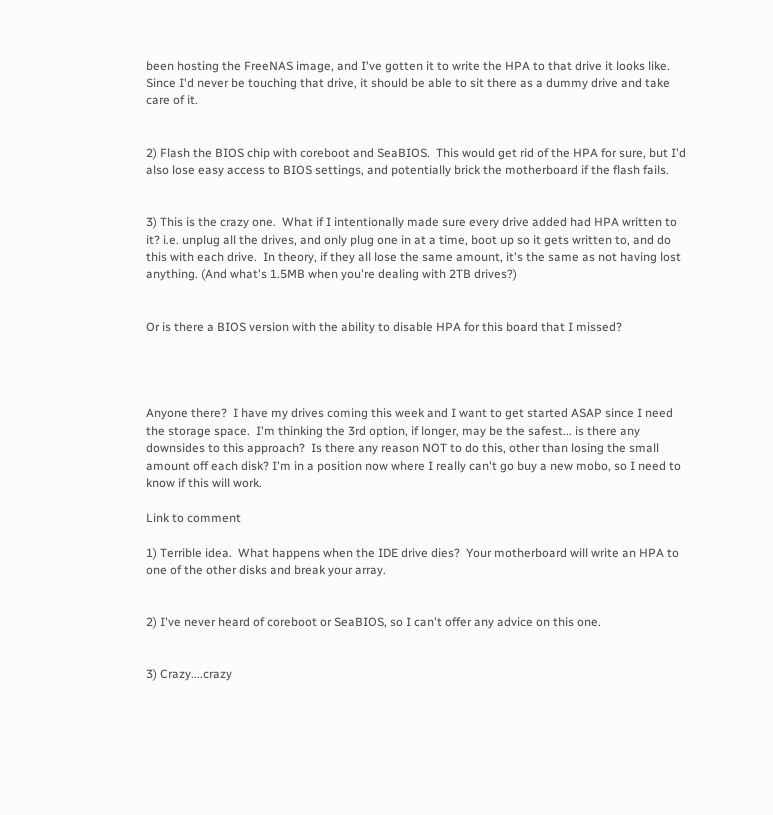been hosting the FreeNAS image, and I've gotten it to write the HPA to that drive it looks like.  Since I'd never be touching that drive, it should be able to sit there as a dummy drive and take care of it.


2) Flash the BIOS chip with coreboot and SeaBIOS.  This would get rid of the HPA for sure, but I'd also lose easy access to BIOS settings, and potentially brick the motherboard if the flash fails.


3) This is the crazy one.  What if I intentionally made sure every drive added had HPA written to it? i.e. unplug all the drives, and only plug one in at a time, boot up so it gets written to, and do this with each drive.  In theory, if they all lose the same amount, it's the same as not having lost anything. (And what's 1.5MB when you're dealing with 2TB drives?)


Or is there a BIOS version with the ability to disable HPA for this board that I missed?




Anyone there?  I have my drives coming this week and I want to get started ASAP since I need the storage space.  I'm thinking the 3rd option, if longer, may be the safest... is there any downsides to this approach?  Is there any reason NOT to do this, other than losing the small amount off each disk? I'm in a position now where I really can't go buy a new mobo, so I need to know if this will work.

Link to comment

1) Terrible idea.  What happens when the IDE drive dies?  Your motherboard will write an HPA to one of the other disks and break your array.


2) I've never heard of coreboot or SeaBIOS, so I can't offer any advice on this one.


3) Crazy....crazy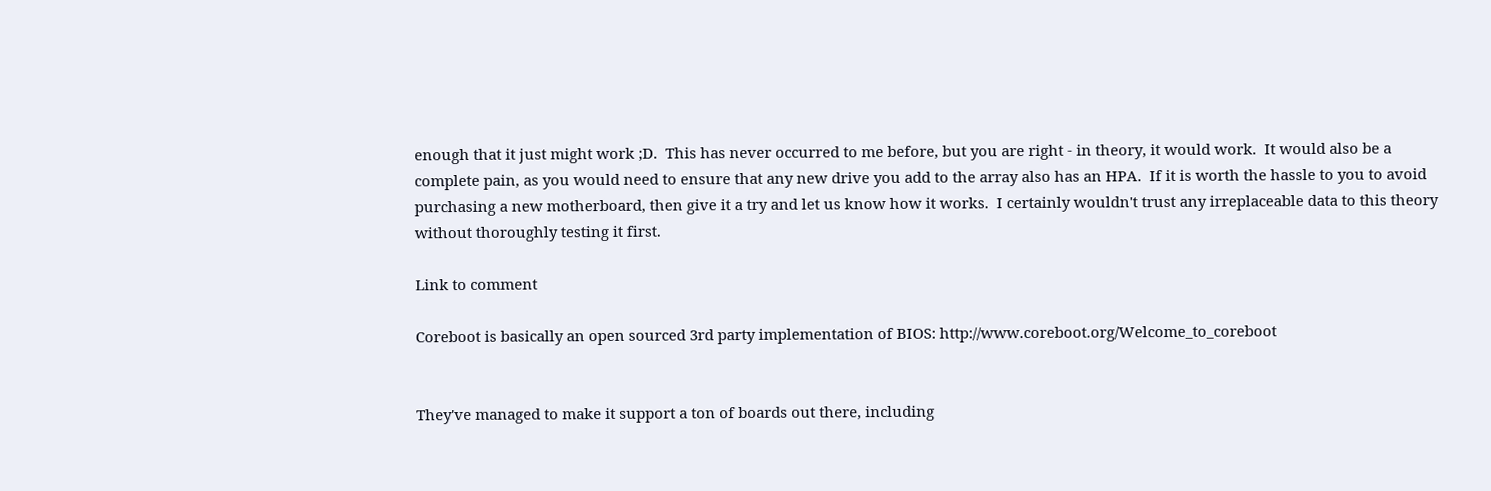enough that it just might work ;D.  This has never occurred to me before, but you are right - in theory, it would work.  It would also be a complete pain, as you would need to ensure that any new drive you add to the array also has an HPA.  If it is worth the hassle to you to avoid purchasing a new motherboard, then give it a try and let us know how it works.  I certainly wouldn't trust any irreplaceable data to this theory without thoroughly testing it first.

Link to comment

Coreboot is basically an open sourced 3rd party implementation of BIOS: http://www.coreboot.org/Welcome_to_coreboot


They've managed to make it support a ton of boards out there, including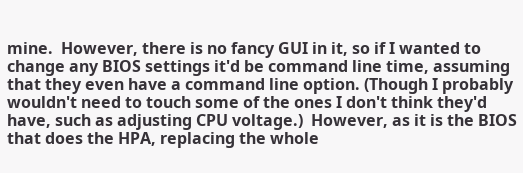mine.  However, there is no fancy GUI in it, so if I wanted to change any BIOS settings it'd be command line time, assuming that they even have a command line option. (Though I probably wouldn't need to touch some of the ones I don't think they'd have, such as adjusting CPU voltage.)  However, as it is the BIOS that does the HPA, replacing the whole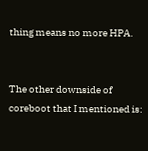thing means no more HPA.


The other downside of coreboot that I mentioned is: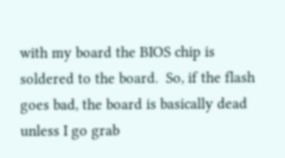with my board the BIOS chip is soldered to the board.  So, if the flash goes bad, the board is basically dead unless I go grab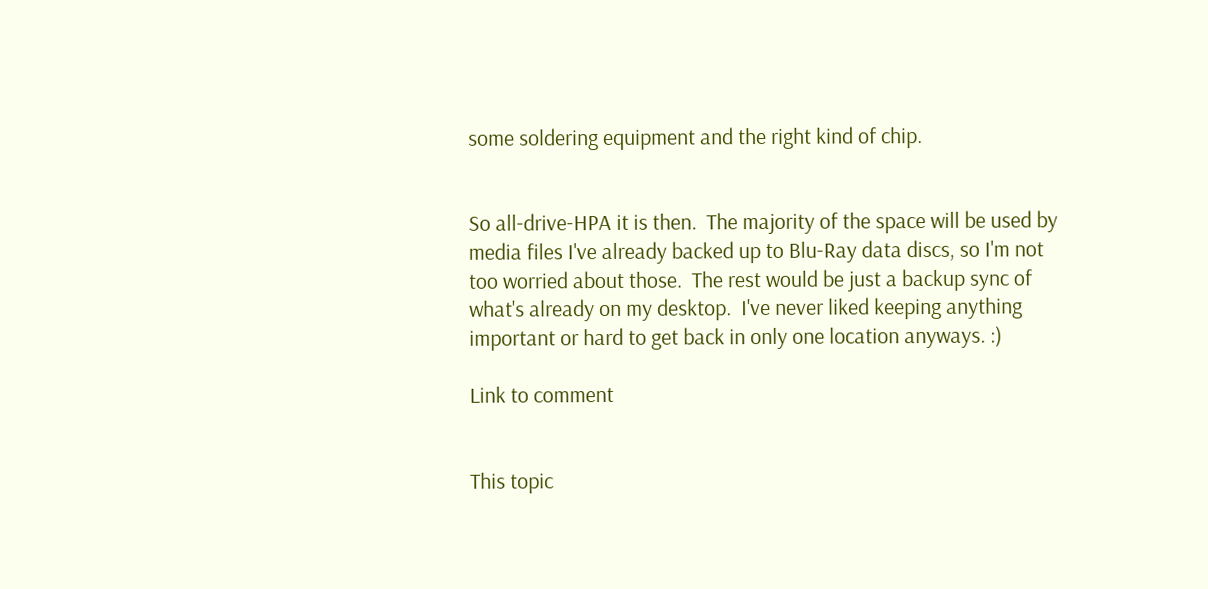some soldering equipment and the right kind of chip.


So all-drive-HPA it is then.  The majority of the space will be used by media files I've already backed up to Blu-Ray data discs, so I'm not too worried about those.  The rest would be just a backup sync of what's already on my desktop.  I've never liked keeping anything important or hard to get back in only one location anyways. :)

Link to comment


This topic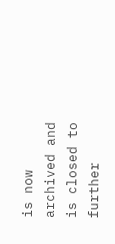is now archived and is closed to further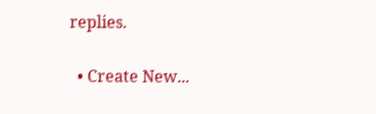replies.

  • Create New...